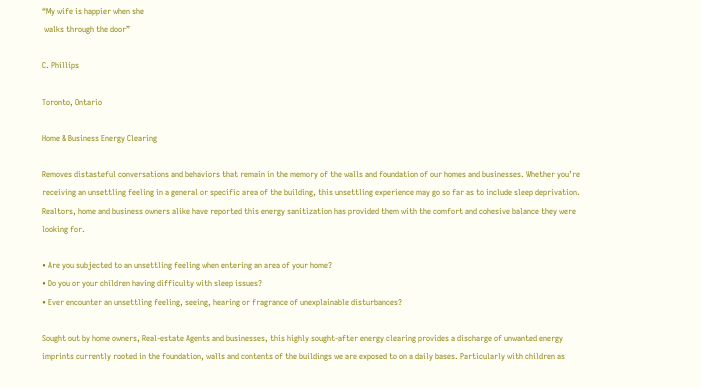“My wife is happier when she
 walks through the door”

C. Phillips

Toronto, Ontario

Home & Business Energy Clearing

Removes distasteful conversations and behaviors that remain in the memory of the walls and foundation of our homes and businesses. Whether you’re receiving an unsettling feeling in a general or specific area of the building, this unsettling experience may go so far as to include sleep deprivation. Realtors, home and business owners alike have reported this energy sanitization has provided them with the comfort and cohesive balance they were looking for.

• Are you subjected to an unsettling feeling when entering an area of your home?
• Do you or your children having difficulty with sleep issues?
• Ever encounter an unsettling feeling, seeing, hearing or fragrance of unexplainable disturbances?

Sought out by home owners, Real-estate Agents and businesses, this highly sought-after energy clearing provides a discharge of unwanted energy imprints currently rooted in the foundation, walls and contents of the buildings we are exposed to on a daily bases. Particularly with children as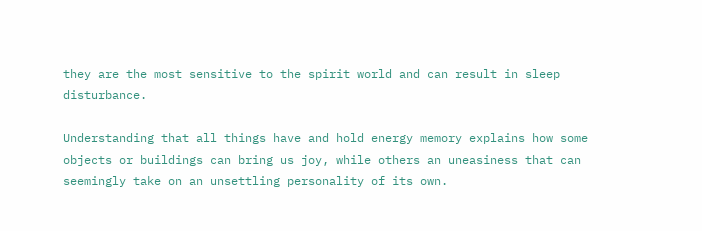they are the most sensitive to the spirit world and can result in sleep disturbance.

Understanding that all things have and hold energy memory explains how some objects or buildings can bring us joy, while others an uneasiness that can seemingly take on an unsettling personality of its own.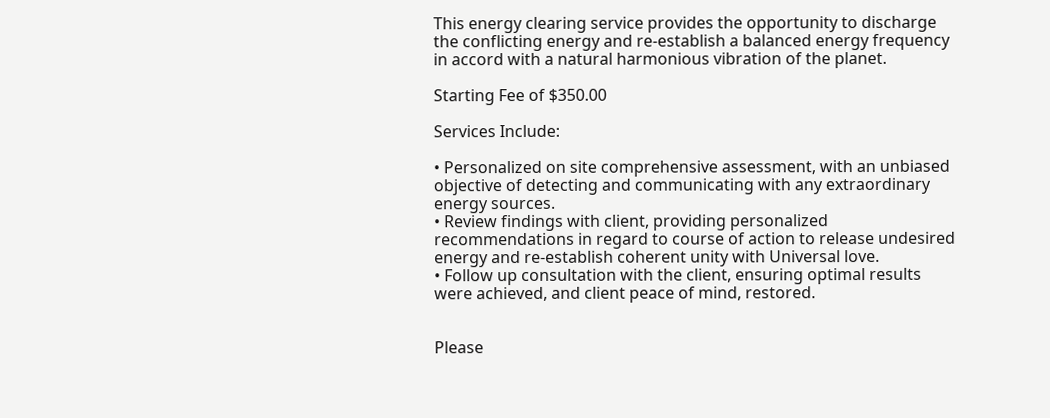This energy clearing service provides the opportunity to discharge the conflicting energy and re-establish a balanced energy frequency in accord with a natural harmonious vibration of the planet.

Starting Fee of $350.00

Services Include:

• Personalized on site comprehensive assessment, with an unbiased objective of detecting and communicating with any extraordinary energy sources.
• Review findings with client, providing personalized recommendations in regard to course of action to release undesired energy and re-establish coherent unity with Universal love.
• Follow up consultation with the client, ensuring optimal results were achieved, and client peace of mind, restored.


Please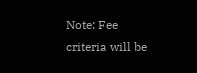Note: Fee criteria will be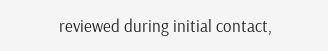reviewed during initial contact,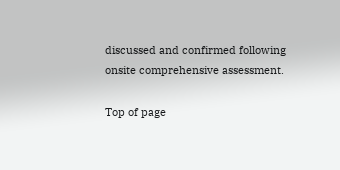discussed and confirmed following onsite comprehensive assessment.

Top of page